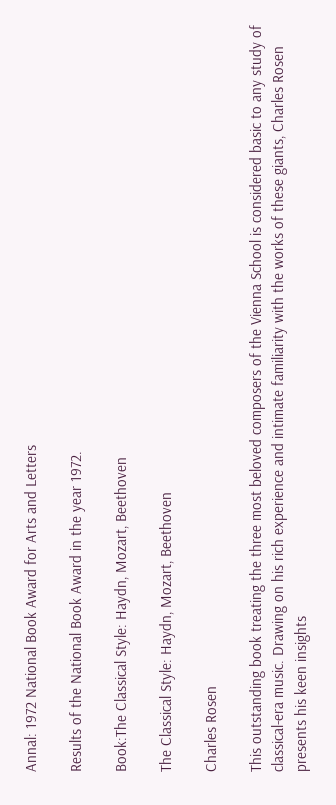Annal: 1972 National Book Award for Arts and Letters

Results of the National Book Award in the year 1972.

Book:The Classical Style: Haydn, Mozart, Beethoven

The Classical Style: Haydn, Mozart, Beethoven

Charles Rosen

This outstanding book treating the three most beloved composers of the Vienna School is considered basic to any study of classical-era music. Drawing on his rich experience and intimate familiarity with the works of these giants, Charles Rosen presents his keen insights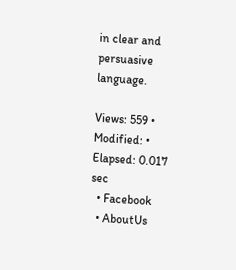in clear and persuasive language.

Views: 559 • Modified: • Elapsed: 0.017 sec
  • Facebook
  • AboutUs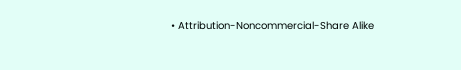• Attribution-Noncommercial-Share Alike